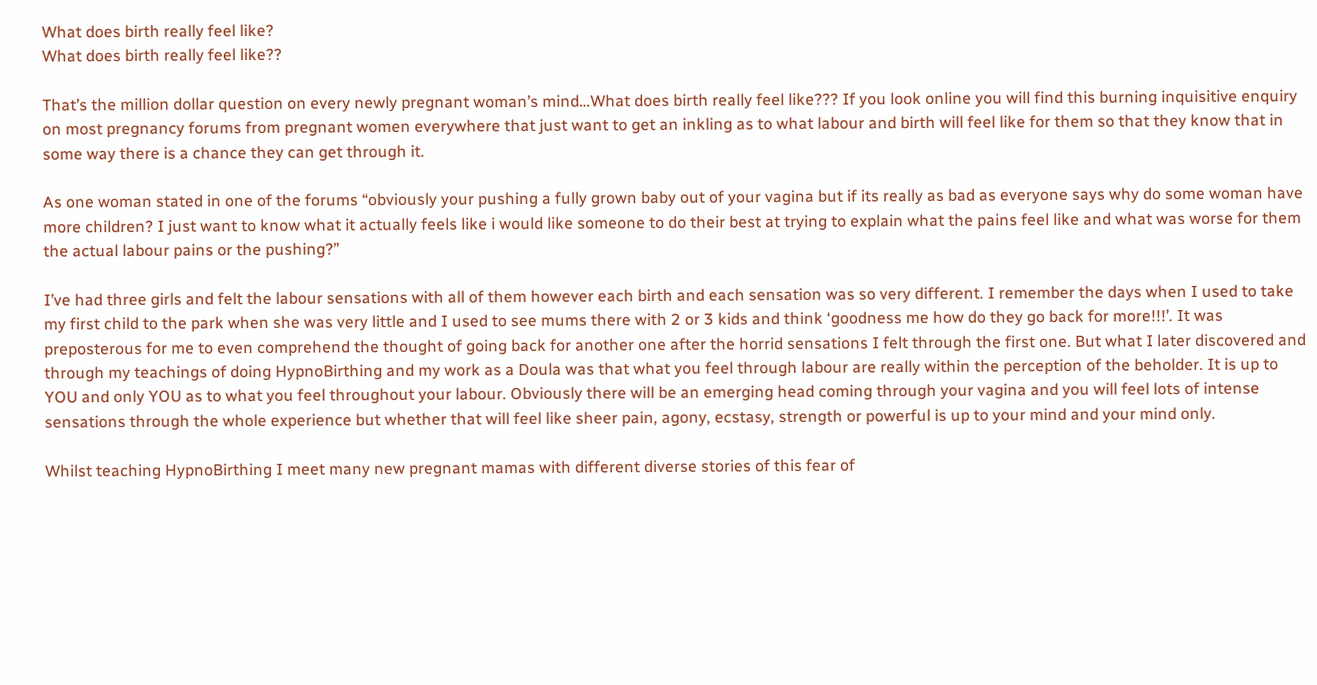What does birth really feel like?
What does birth really feel like??

That’s the million dollar question on every newly pregnant woman’s mind…What does birth really feel like??? If you look online you will find this burning inquisitive enquiry on most pregnancy forums from pregnant women everywhere that just want to get an inkling as to what labour and birth will feel like for them so that they know that in some way there is a chance they can get through it.

As one woman stated in one of the forums “obviously your pushing a fully grown baby out of your vagina but if its really as bad as everyone says why do some woman have more children? I just want to know what it actually feels like i would like someone to do their best at trying to explain what the pains feel like and what was worse for them the actual labour pains or the pushing?”

I’ve had three girls and felt the labour sensations with all of them however each birth and each sensation was so very different. I remember the days when I used to take my first child to the park when she was very little and I used to see mums there with 2 or 3 kids and think ‘goodness me how do they go back for more!!!’. It was preposterous for me to even comprehend the thought of going back for another one after the horrid sensations I felt through the first one. But what I later discovered and through my teachings of doing HypnoBirthing and my work as a Doula was that what you feel through labour are really within the perception of the beholder. It is up to YOU and only YOU as to what you feel throughout your labour. Obviously there will be an emerging head coming through your vagina and you will feel lots of intense sensations through the whole experience but whether that will feel like sheer pain, agony, ecstasy, strength or powerful is up to your mind and your mind only.

Whilst teaching HypnoBirthing I meet many new pregnant mamas with different diverse stories of this fear of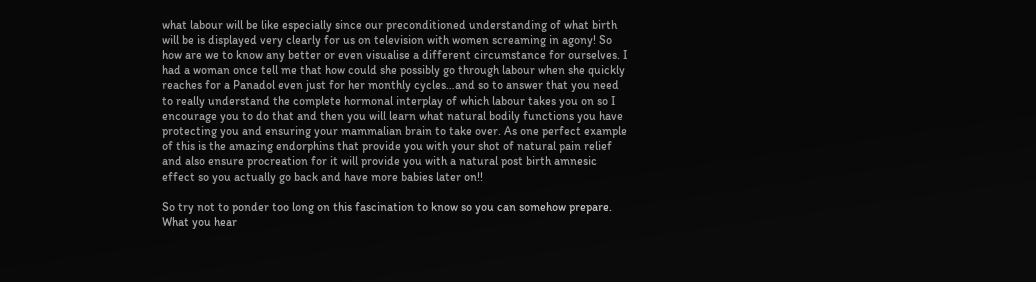what labour will be like especially since our preconditioned understanding of what birth will be is displayed very clearly for us on television with women screaming in agony! So how are we to know any better or even visualise a different circumstance for ourselves. I had a woman once tell me that how could she possibly go through labour when she quickly reaches for a Panadol even just for her monthly cycles…and so to answer that you need to really understand the complete hormonal interplay of which labour takes you on so I encourage you to do that and then you will learn what natural bodily functions you have protecting you and ensuring your mammalian brain to take over. As one perfect example of this is the amazing endorphins that provide you with your shot of natural pain relief and also ensure procreation for it will provide you with a natural post birth amnesic effect so you actually go back and have more babies later on!!

So try not to ponder too long on this fascination to know so you can somehow prepare. What you hear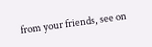from your friends, see on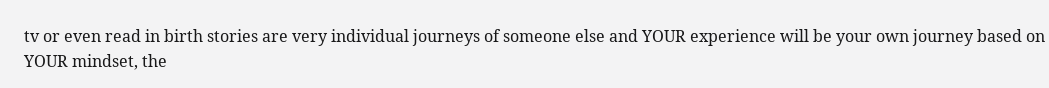tv or even read in birth stories are very individual journeys of someone else and YOUR experience will be your own journey based on YOUR mindset, the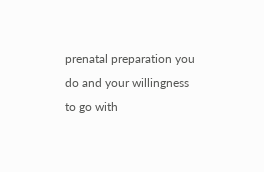prenatal preparation you do and your willingness to go with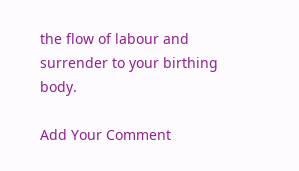the flow of labour and surrender to your birthing body.

Add Your Comment